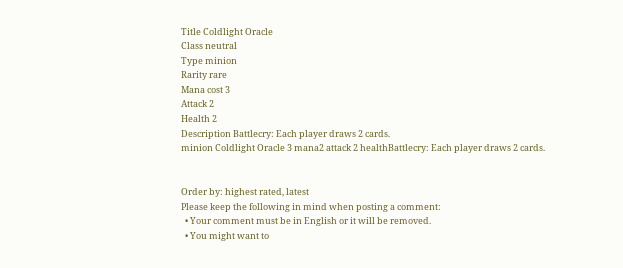Title Coldlight Oracle
Class neutral
Type minion
Rarity rare
Mana cost 3
Attack 2
Health 2
Description Battlecry: Each player draws 2 cards.
minion Coldlight Oracle 3 mana2 attack 2 healthBattlecry: Each player draws 2 cards.


Order by: highest rated, latest
Please keep the following in mind when posting a comment:
  • Your comment must be in English or it will be removed.
  • You might want to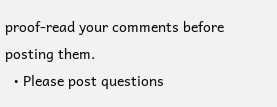proof-read your comments before posting them.
  • Please post questions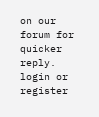on our forum for quicker reply.
login or register